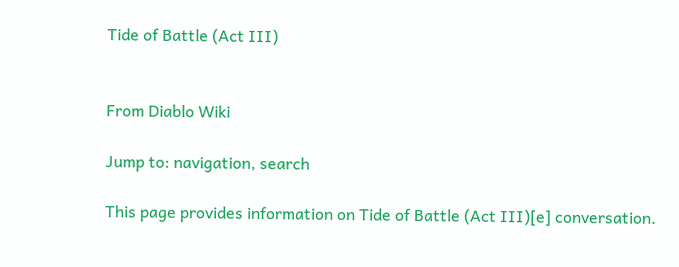Tide of Battle (Act III)


From Diablo Wiki

Jump to: navigation, search

This page provides information on Tide of Battle (Act III)[e] conversation.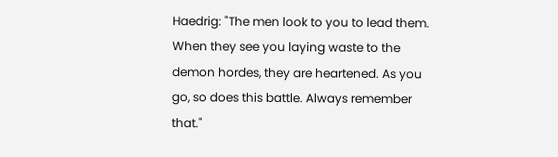Haedrig: "The men look to you to lead them. When they see you laying waste to the demon hordes, they are heartened. As you go, so does this battle. Always remember that."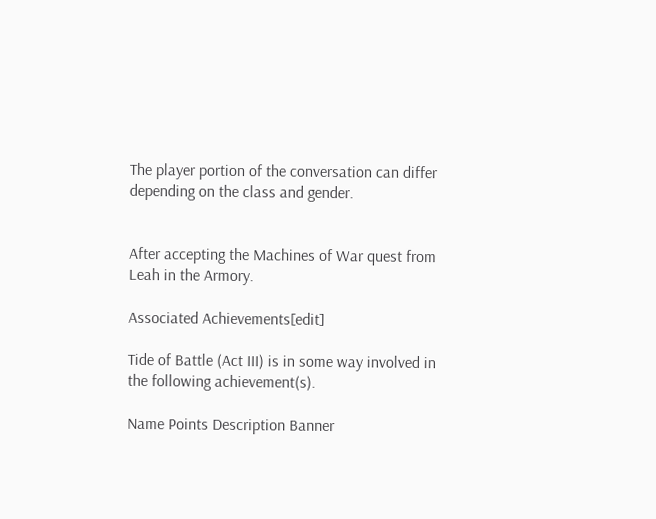The player portion of the conversation can differ depending on the class and gender.


After accepting the Machines of War quest from Leah in the Armory.

Associated Achievements[edit]

Tide of Battle (Act III) is in some way involved in the following achievement(s).

Name Points Description Banner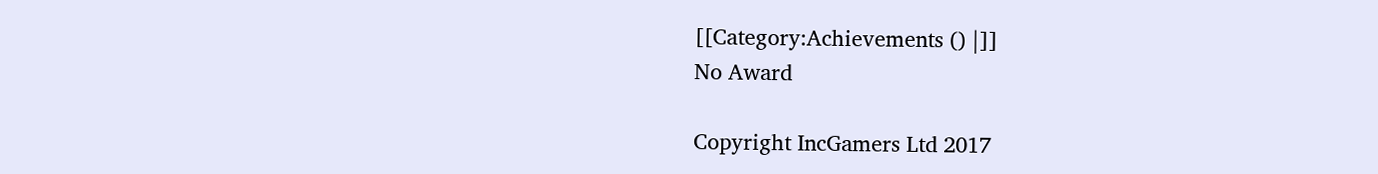[[Category:Achievements () |]]
No Award

Copyright IncGamers Ltd 2017